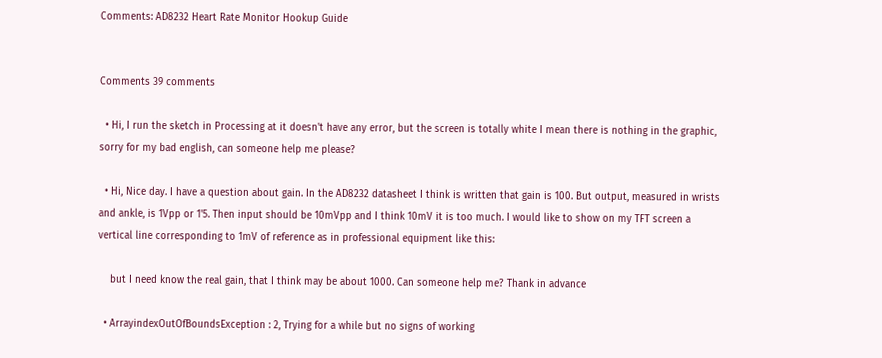Comments: AD8232 Heart Rate Monitor Hookup Guide


Comments 39 comments

  • Hi, I run the sketch in Processing at it doesn't have any error, but the screen is totally white I mean there is nothing in the graphic, sorry for my bad english, can someone help me please?

  • Hi, Nice day. I have a question about gain. In the AD8232 datasheet I think is written that gain is 100. But output, measured in wrists and ankle, is 1Vpp or 1'5. Then input should be 10mVpp and I think 10mV it is too much. I would like to show on my TFT screen a vertical line corresponding to 1mV of reference as in professional equipment like this:

    but I need know the real gain, that I think may be about 1000. Can someone help me? Thank in advance

  • ArrayindexOutOfBoundsException : 2, Trying for a while but no signs of working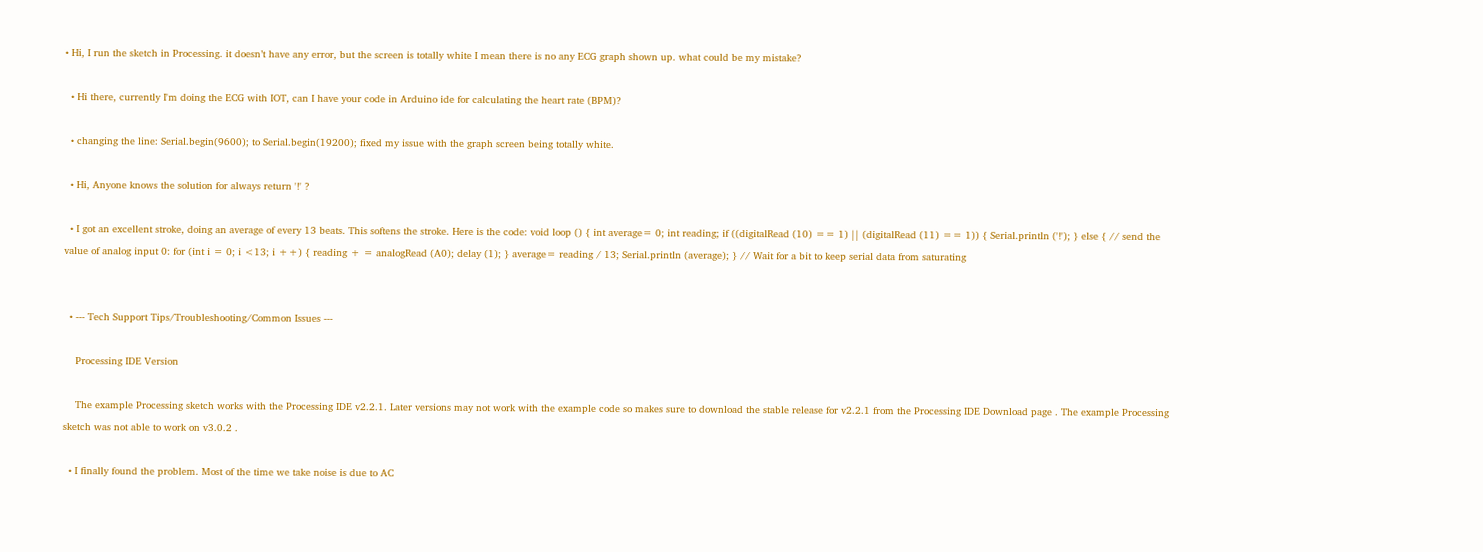• Hi, I run the sketch in Processing. it doesn’t have any error, but the screen is totally white I mean there is no any ECG graph shown up. what could be my mistake?

  • Hi there, currently I'm doing the ECG with IOT, can I have your code in Arduino ide for calculating the heart rate (BPM)?

  • changing the line: Serial.begin(9600); to Serial.begin(19200); fixed my issue with the graph screen being totally white.

  • Hi, Anyone knows the solution for always return '!' ?

  • I got an excellent stroke, doing an average of every 13 beats. This softens the stroke. Here is the code: void loop () { int average= 0; int reading; if ((digitalRead (10) == 1) || (digitalRead (11) == 1)) { Serial.println ('!'); } else { // send the value of analog input 0: for (int i = 0; i <13; i ++) { reading + = analogRead (A0); delay (1); } average= reading / 13; Serial.println (average); } // Wait for a bit to keep serial data from saturating


  • --- Tech Support Tips/Troubleshooting/Common Issues ---

    Processing IDE Version

    The example Processing sketch works with the Processing IDE v2.2.1. Later versions may not work with the example code so makes sure to download the stable release for v2.2.1 from the Processing IDE Download page . The example Processing sketch was not able to work on v3.0.2 .

  • I finally found the problem. Most of the time we take noise is due to AC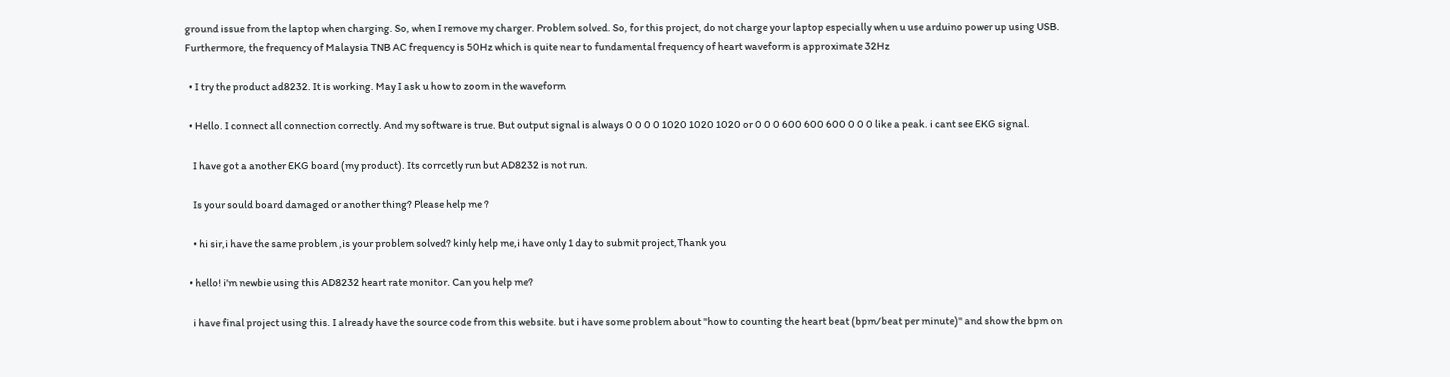ground issue from the laptop when charging. So, when I remove my charger. Problem solved. So, for this project, do not charge your laptop especially when u use arduino power up using USB. Furthermore, the frequency of Malaysia TNB AC frequency is 50Hz which is quite near to fundamental frequency of heart waveform is approximate 32Hz

  • I try the product ad8232. It is working. May I ask u how to zoom in the waveform

  • Hello. I connect all connection correctly. And my software is true. But output signal is always 0 0 0 0 1020 1020 1020 or 0 0 0 600 600 600 0 0 0 like a peak. i cant see EKG signal.

    I have got a another EKG board (my product). Its corrcetly run but AD8232 is not run.

    Is your sould board damaged or another thing? Please help me ?

    • hi sir,i have the same problem ,is your problem solved? kinly help me,i have only 1 day to submit project,Thank you

  • hello! i'm newbie using this AD8232 heart rate monitor. Can you help me?

    i have final project using this. I already have the source code from this website. but i have some problem about "how to counting the heart beat (bpm/beat per minute)" and show the bpm on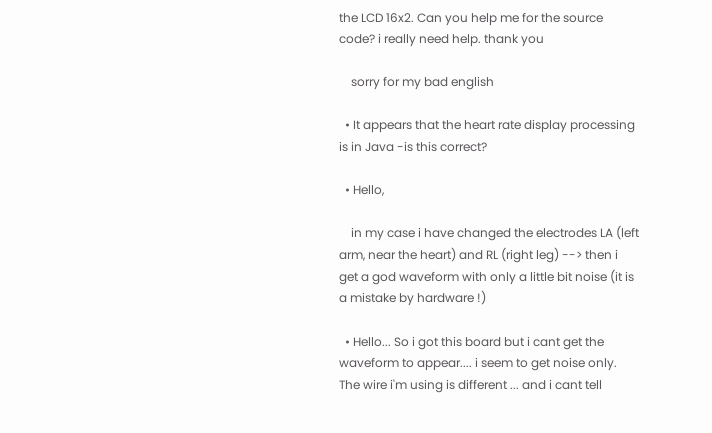the LCD 16x2. Can you help me for the source code? i really need help. thank you

    sorry for my bad english

  • It appears that the heart rate display processing is in Java -is this correct?

  • Hello,

    in my case i have changed the electrodes LA (left arm, near the heart) and RL (right leg) --> then i get a god waveform with only a little bit noise (it is a mistake by hardware !)

  • Hello... So i got this board but i cant get the waveform to appear.... i seem to get noise only. The wire i'm using is different ... and i cant tell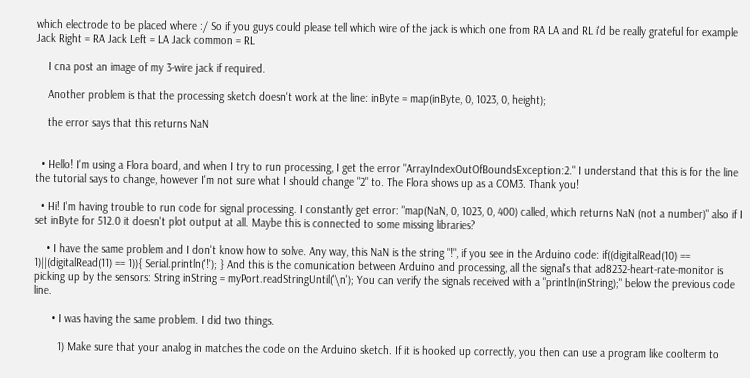which electrode to be placed where :/ So if you guys could please tell which wire of the jack is which one from RA LA and RL i'd be really grateful for example Jack Right = RA Jack Left = LA Jack common = RL

    I cna post an image of my 3-wire jack if required.

    Another problem is that the processing sketch doesn't work at the line: inByte = map(inByte, 0, 1023, 0, height);

    the error says that this returns NaN


  • Hello! I'm using a Flora board, and when I try to run processing, I get the error "ArrayIndexOutOfBoundsException:2." I understand that this is for the line the tutorial says to change, however I'm not sure what I should change "2" to. The Flora shows up as a COM3. Thank you!

  • Hi! I'm having trouble to run code for signal processing. I constantly get error: "map(NaN, 0, 1023, 0, 400) called, which returns NaN (not a number)" also if I set inByte for 512.0 it doesn't plot output at all. Maybe this is connected to some missing libraries?

    • I have the same problem and I don't know how to solve. Any way, this NaN is the string "!", if you see in the Arduino code: if((digitalRead(10) == 1)||(digitalRead(11) == 1)){ Serial.println('!'); } And this is the comunication between Arduino and processing, all the signal's that ad8232-heart-rate-monitor is picking up by the sensors: String inString = myPort.readStringUntil('\n'); You can verify the signals received with a "println(inString);" below the previous code line.

      • I was having the same problem. I did two things.

        1) Make sure that your analog in matches the code on the Arduino sketch. If it is hooked up correctly, you then can use a program like coolterm to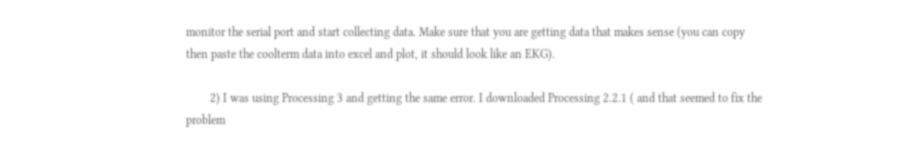monitor the serial port and start collecting data. Make sure that you are getting data that makes sense (you can copy then paste the coolterm data into excel and plot, it should look like an EKG).

        2) I was using Processing 3 and getting the same error. I downloaded Processing 2.2.1 ( and that seemed to fix the problem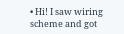• Hi! I saw wiring scheme and got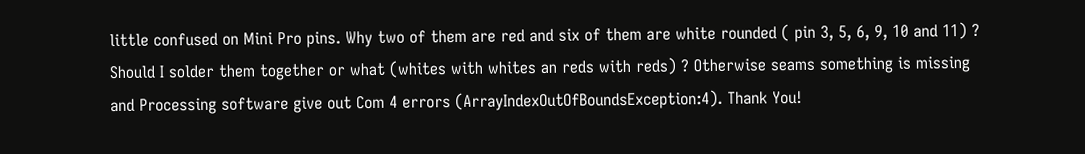little confused on Mini Pro pins. Why two of them are red and six of them are white rounded ( pin 3, 5, 6, 9, 10 and 11) ? Should I solder them together or what (whites with whites an reds with reds) ? Otherwise seams something is missing and Processing software give out Com 4 errors (ArrayIndexOutOfBoundsException:4). Thank You!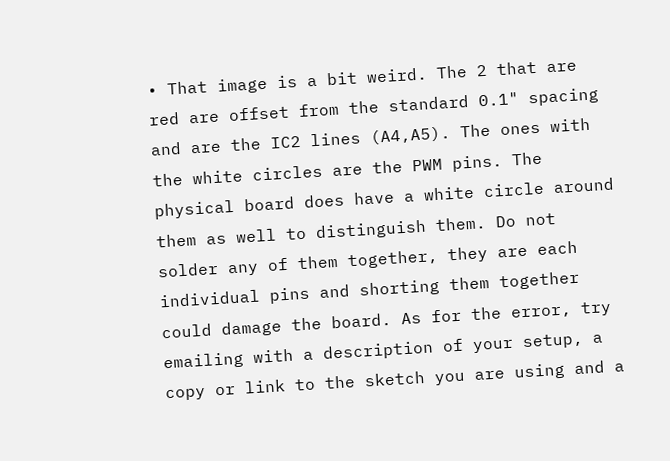• That image is a bit weird. The 2 that are red are offset from the standard 0.1" spacing and are the IC2 lines (A4,A5). The ones with the white circles are the PWM pins. The physical board does have a white circle around them as well to distinguish them. Do not solder any of them together, they are each individual pins and shorting them together could damage the board. As for the error, try emailing with a description of your setup, a copy or link to the sketch you are using and a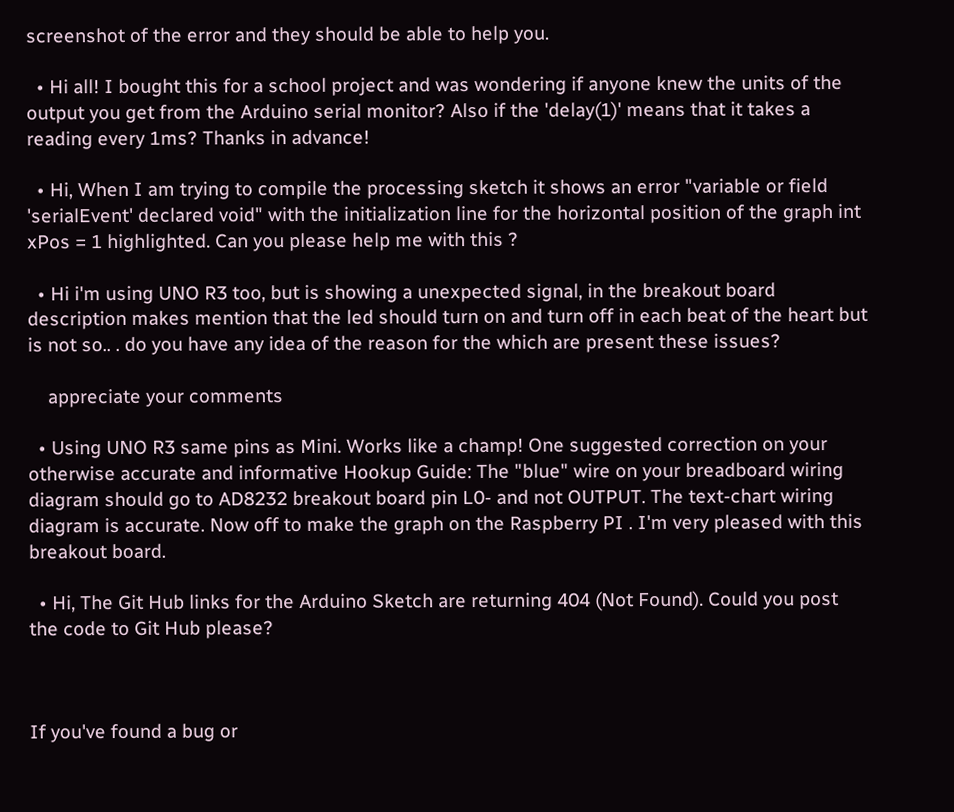screenshot of the error and they should be able to help you.

  • Hi all! I bought this for a school project and was wondering if anyone knew the units of the output you get from the Arduino serial monitor? Also if the 'delay(1)' means that it takes a reading every 1ms? Thanks in advance!

  • Hi, When I am trying to compile the processing sketch it shows an error "variable or field 'serialEvent' declared void" with the initialization line for the horizontal position of the graph int xPos = 1 highlighted. Can you please help me with this ?

  • Hi i'm using UNO R3 too, but is showing a unexpected signal, in the breakout board description makes mention that the led should turn on and turn off in each beat of the heart but is not so.. . do you have any idea of the reason for the which are present these issues?

    appreciate your comments

  • Using UNO R3 same pins as Mini. Works like a champ! One suggested correction on your otherwise accurate and informative Hookup Guide: The "blue" wire on your breadboard wiring diagram should go to AD8232 breakout board pin L0- and not OUTPUT. The text-chart wiring diagram is accurate. Now off to make the graph on the Raspberry PI . I'm very pleased with this breakout board.

  • Hi, The Git Hub links for the Arduino Sketch are returning 404 (Not Found). Could you post the code to Git Hub please?



If you've found a bug or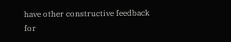have other constructive feedback for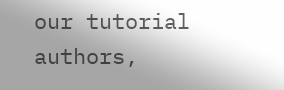our tutorial authors,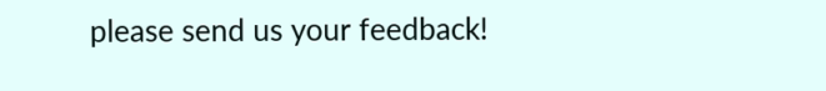please send us your feedback!